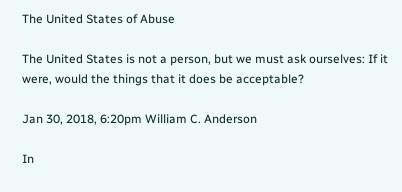The United States of Abuse

The United States is not a person, but we must ask ourselves: If it were, would the things that it does be acceptable?

Jan 30, 2018, 6:20pm William C. Anderson

In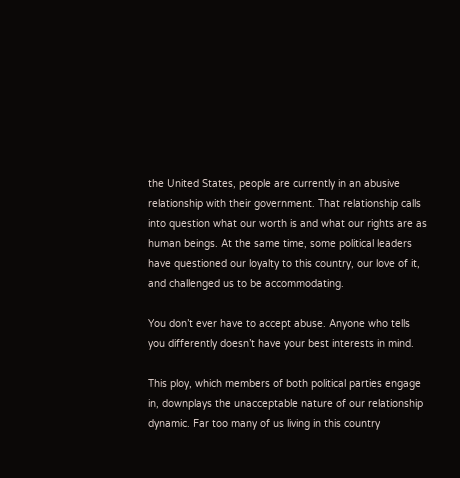the United States, people are currently in an abusive relationship with their government. That relationship calls into question what our worth is and what our rights are as human beings. At the same time, some political leaders have questioned our loyalty to this country, our love of it, and challenged us to be accommodating.

You don’t ever have to accept abuse. Anyone who tells you differently doesn’t have your best interests in mind.

This ploy, which members of both political parties engage in, downplays the unacceptable nature of our relationship dynamic. Far too many of us living in this country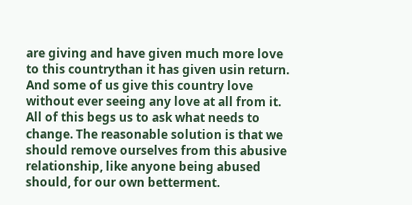are giving and have given much more love to this countrythan it has given usin return. And some of us give this country love without ever seeing any love at all from it. All of this begs us to ask what needs to change. The reasonable solution is that we should remove ourselves from this abusive relationship, like anyone being abused should, for our own betterment.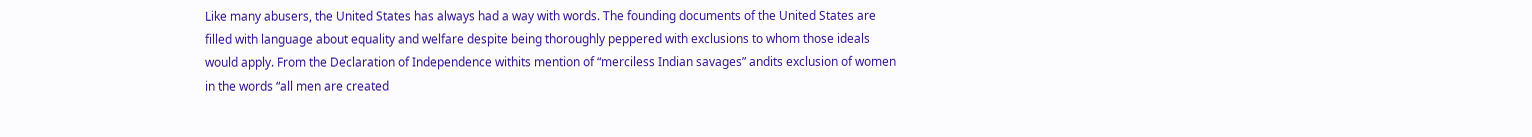Like many abusers, the United States has always had a way with words. The founding documents of the United States are filled with language about equality and welfare despite being thoroughly peppered with exclusions to whom those ideals would apply. From the Declaration of Independence withits mention of “merciless Indian savages” andits exclusion of women in the words “all men are created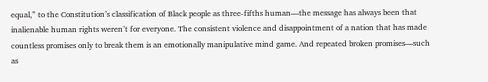equal,” to the Constitution’s classification of Black people as three-fifths human—the message has always been that inalienable human rights weren’t for everyone. The consistent violence and disappointment of a nation that has made countless promises only to break them is an emotionally manipulative mind game. And repeated broken promises—such as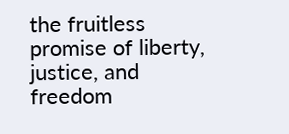the fruitless promise of liberty, justice, and freedom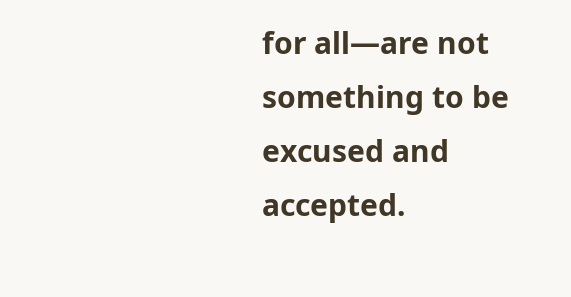for all—are not something to be excused and accepted.